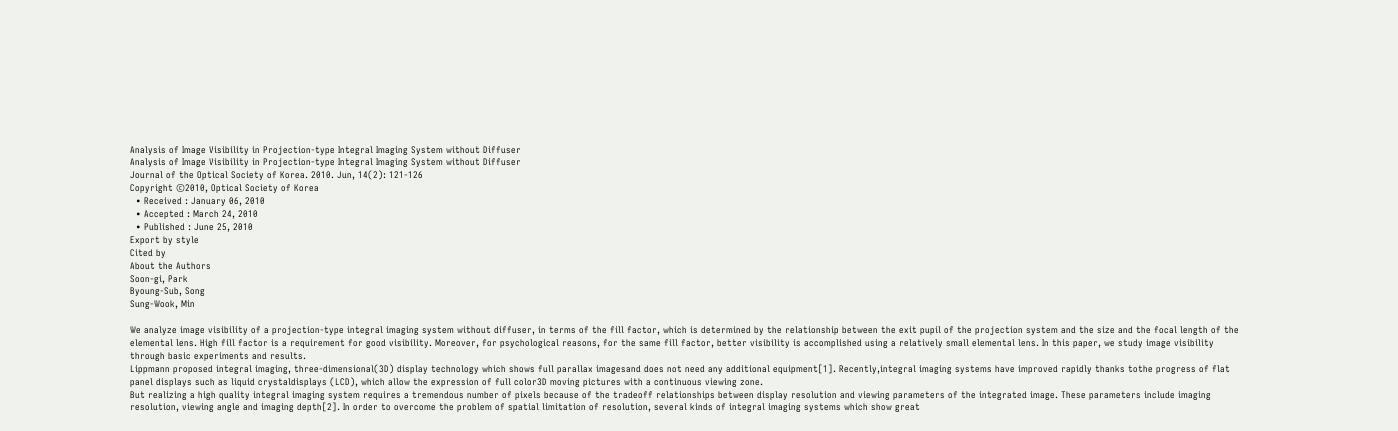Analysis of Image Visibility in Projection-type Integral Imaging System without Diffuser
Analysis of Image Visibility in Projection-type Integral Imaging System without Diffuser
Journal of the Optical Society of Korea. 2010. Jun, 14(2): 121-126
Copyright ©2010, Optical Society of Korea
  • Received : January 06, 2010
  • Accepted : March 24, 2010
  • Published : June 25, 2010
Export by style
Cited by
About the Authors
Soon-gi, Park
Byoung-Sub, Song
Sung-Wook, Min

We analyze image visibility of a projection-type integral imaging system without diffuser, in terms of the fill factor, which is determined by the relationship between the exit pupil of the projection system and the size and the focal length of the elemental lens. High fill factor is a requirement for good visibility. Moreover, for psychological reasons, for the same fill factor, better visibility is accomplished using a relatively small elemental lens. In this paper, we study image visibility through basic experiments and results.
Lippmann proposed integral imaging, three-dimensional(3D) display technology which shows full parallax imagesand does not need any additional equipment[1]. Recently,integral imaging systems have improved rapidly thanks tothe progress of flat panel displays such as liquid crystaldisplays (LCD), which allow the expression of full color3D moving pictures with a continuous viewing zone.
But realizing a high quality integral imaging system requires a tremendous number of pixels because of the tradeoff relationships between display resolution and viewing parameters of the integrated image. These parameters include imaging resolution, viewing angle and imaging depth[2]. In order to overcome the problem of spatial limitation of resolution, several kinds of integral imaging systems which show great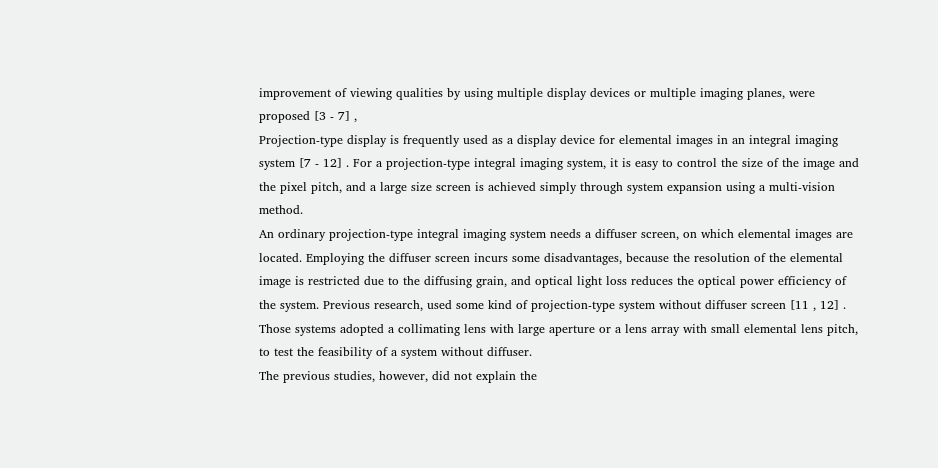improvement of viewing qualities by using multiple display devices or multiple imaging planes, were proposed [3 - 7] ,
Projection-type display is frequently used as a display device for elemental images in an integral imaging system [7 - 12] . For a projection-type integral imaging system, it is easy to control the size of the image and the pixel pitch, and a large size screen is achieved simply through system expansion using a multi-vision method.
An ordinary projection-type integral imaging system needs a diffuser screen, on which elemental images are located. Employing the diffuser screen incurs some disadvantages, because the resolution of the elemental image is restricted due to the diffusing grain, and optical light loss reduces the optical power efficiency of the system. Previous research, used some kind of projection-type system without diffuser screen [11 , 12] . Those systems adopted a collimating lens with large aperture or a lens array with small elemental lens pitch, to test the feasibility of a system without diffuser.
The previous studies, however, did not explain the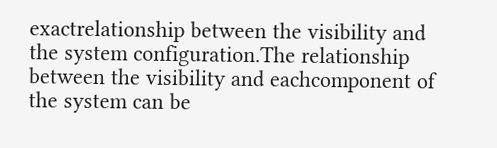exactrelationship between the visibility and the system configuration.The relationship between the visibility and eachcomponent of the system can be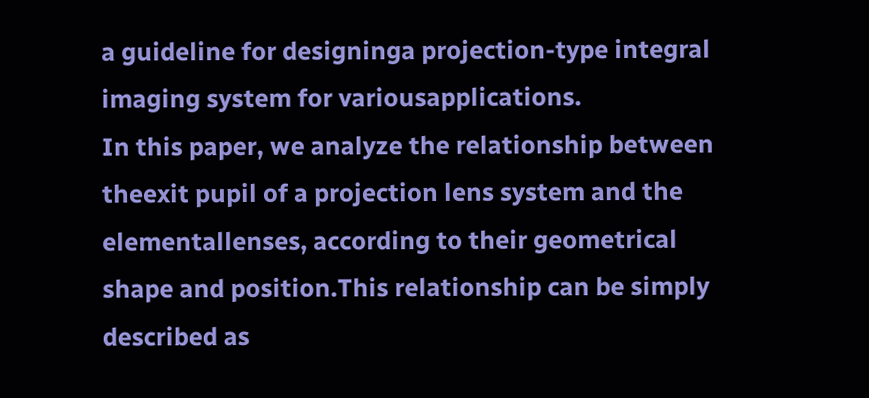a guideline for designinga projection-type integral imaging system for variousapplications.
In this paper, we analyze the relationship between theexit pupil of a projection lens system and the elementallenses, according to their geometrical shape and position.This relationship can be simply described as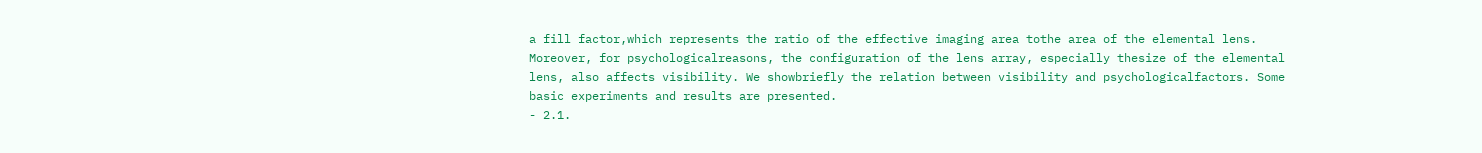a fill factor,which represents the ratio of the effective imaging area tothe area of the elemental lens. Moreover, for psychologicalreasons, the configuration of the lens array, especially thesize of the elemental lens, also affects visibility. We showbriefly the relation between visibility and psychologicalfactors. Some basic experiments and results are presented.
- 2.1.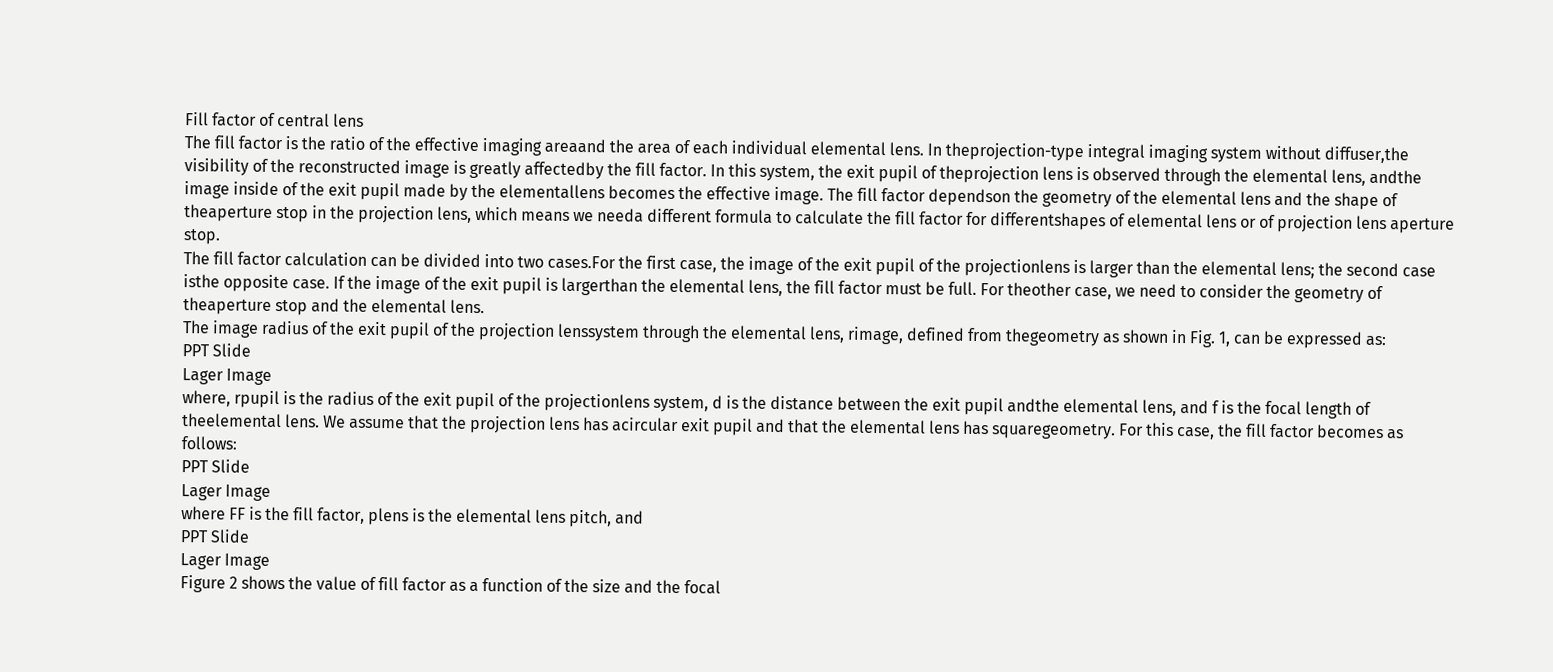Fill factor of central lens
The fill factor is the ratio of the effective imaging areaand the area of each individual elemental lens. In theprojection-type integral imaging system without diffuser,the visibility of the reconstructed image is greatly affectedby the fill factor. In this system, the exit pupil of theprojection lens is observed through the elemental lens, andthe image inside of the exit pupil made by the elementallens becomes the effective image. The fill factor dependson the geometry of the elemental lens and the shape of theaperture stop in the projection lens, which means we needa different formula to calculate the fill factor for differentshapes of elemental lens or of projection lens aperture stop.
The fill factor calculation can be divided into two cases.For the first case, the image of the exit pupil of the projectionlens is larger than the elemental lens; the second case isthe opposite case. If the image of the exit pupil is largerthan the elemental lens, the fill factor must be full. For theother case, we need to consider the geometry of theaperture stop and the elemental lens.
The image radius of the exit pupil of the projection lenssystem through the elemental lens, rimage, defined from thegeometry as shown in Fig. 1, can be expressed as:
PPT Slide
Lager Image
where, rpupil is the radius of the exit pupil of the projectionlens system, d is the distance between the exit pupil andthe elemental lens, and f is the focal length of theelemental lens. We assume that the projection lens has acircular exit pupil and that the elemental lens has squaregeometry. For this case, the fill factor becomes as follows:
PPT Slide
Lager Image
where FF is the fill factor, plens is the elemental lens pitch, and
PPT Slide
Lager Image
Figure 2 shows the value of fill factor as a function of the size and the focal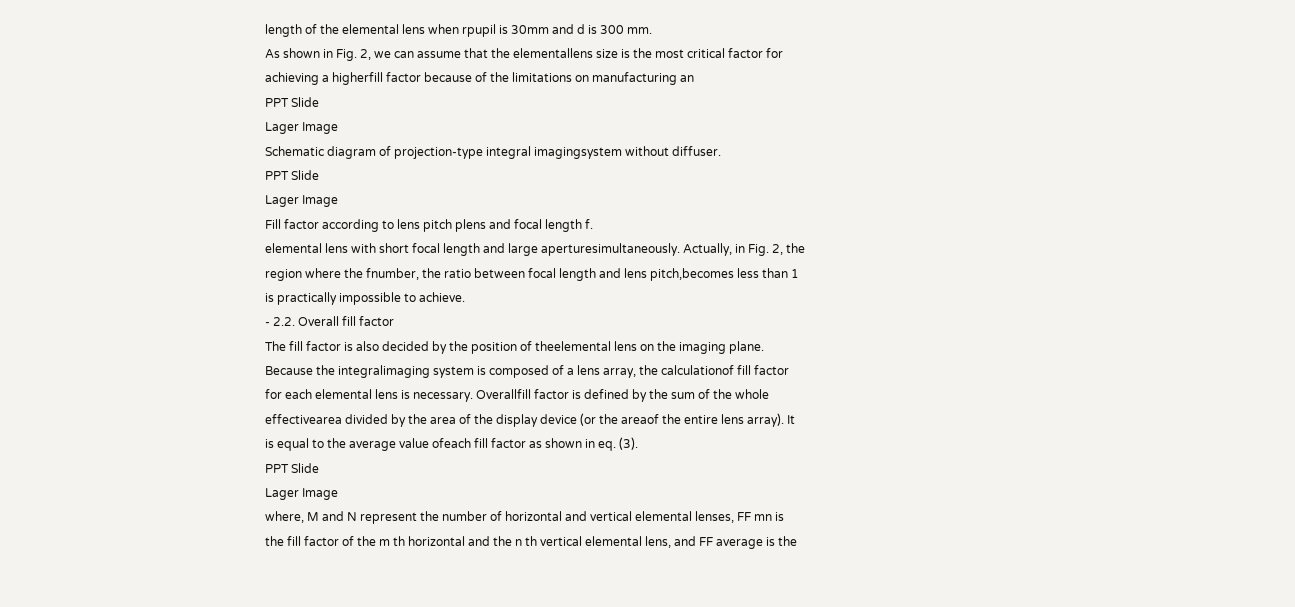length of the elemental lens when rpupil is 30mm and d is 300 mm.
As shown in Fig. 2, we can assume that the elementallens size is the most critical factor for achieving a higherfill factor because of the limitations on manufacturing an
PPT Slide
Lager Image
Schematic diagram of projection-type integral imagingsystem without diffuser.
PPT Slide
Lager Image
Fill factor according to lens pitch plens and focal length f.
elemental lens with short focal length and large aperturesimultaneously. Actually, in Fig. 2, the region where the fnumber, the ratio between focal length and lens pitch,becomes less than 1 is practically impossible to achieve.
- 2.2. Overall fill factor
The fill factor is also decided by the position of theelemental lens on the imaging plane. Because the integralimaging system is composed of a lens array, the calculationof fill factor for each elemental lens is necessary. Overallfill factor is defined by the sum of the whole effectivearea divided by the area of the display device (or the areaof the entire lens array). It is equal to the average value ofeach fill factor as shown in eq. (3).
PPT Slide
Lager Image
where, M and N represent the number of horizontal and vertical elemental lenses, FF mn is the fill factor of the m th horizontal and the n th vertical elemental lens, and FF average is the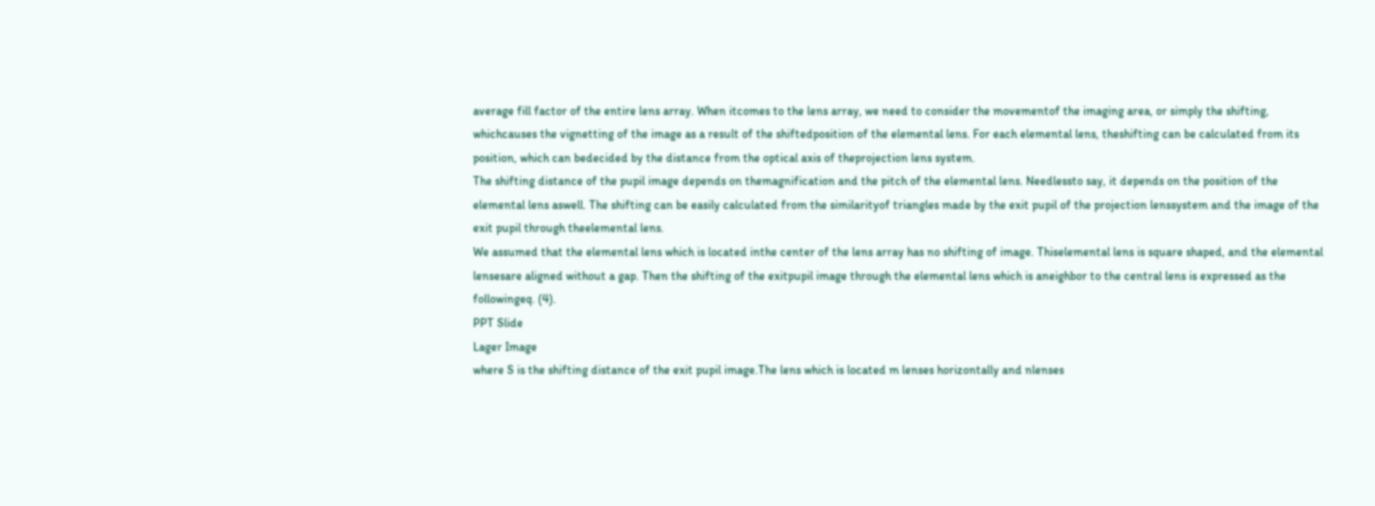average fill factor of the entire lens array. When itcomes to the lens array, we need to consider the movementof the imaging area, or simply the shifting, whichcauses the vignetting of the image as a result of the shiftedposition of the elemental lens. For each elemental lens, theshifting can be calculated from its position, which can bedecided by the distance from the optical axis of theprojection lens system.
The shifting distance of the pupil image depends on themagnification and the pitch of the elemental lens. Needlessto say, it depends on the position of the elemental lens aswell. The shifting can be easily calculated from the similarityof triangles made by the exit pupil of the projection lenssystem and the image of the exit pupil through theelemental lens.
We assumed that the elemental lens which is located inthe center of the lens array has no shifting of image. Thiselemental lens is square shaped, and the elemental lensesare aligned without a gap. Then the shifting of the exitpupil image through the elemental lens which is aneighbor to the central lens is expressed as the followingeq. (4).
PPT Slide
Lager Image
where S is the shifting distance of the exit pupil image.The lens which is located m lenses horizontally and nlenses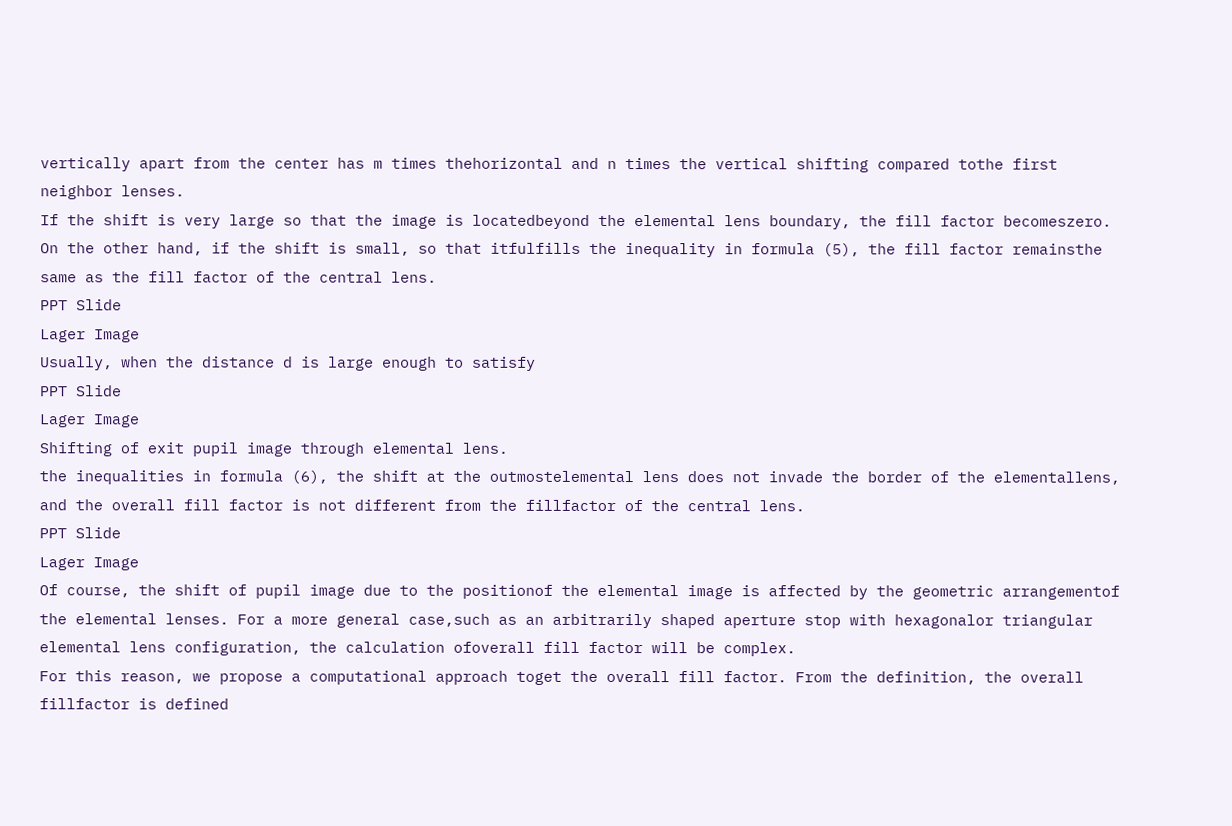vertically apart from the center has m times thehorizontal and n times the vertical shifting compared tothe first neighbor lenses.
If the shift is very large so that the image is locatedbeyond the elemental lens boundary, the fill factor becomeszero. On the other hand, if the shift is small, so that itfulfills the inequality in formula (5), the fill factor remainsthe same as the fill factor of the central lens.
PPT Slide
Lager Image
Usually, when the distance d is large enough to satisfy
PPT Slide
Lager Image
Shifting of exit pupil image through elemental lens.
the inequalities in formula (6), the shift at the outmostelemental lens does not invade the border of the elementallens, and the overall fill factor is not different from the fillfactor of the central lens.
PPT Slide
Lager Image
Of course, the shift of pupil image due to the positionof the elemental image is affected by the geometric arrangementof the elemental lenses. For a more general case,such as an arbitrarily shaped aperture stop with hexagonalor triangular elemental lens configuration, the calculation ofoverall fill factor will be complex.
For this reason, we propose a computational approach toget the overall fill factor. From the definition, the overall fillfactor is defined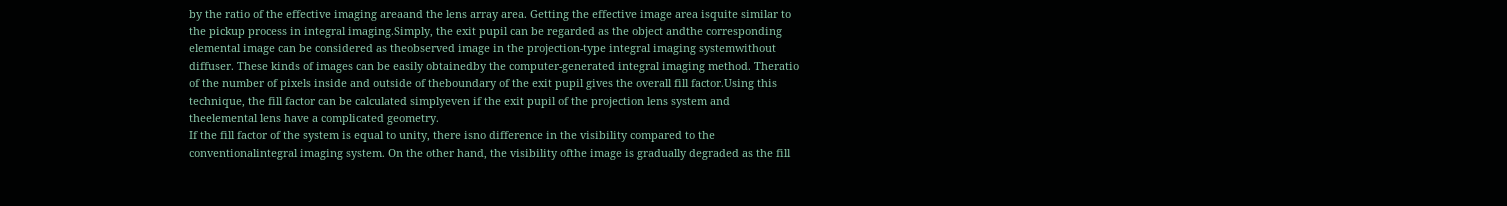by the ratio of the effective imaging areaand the lens array area. Getting the effective image area isquite similar to the pickup process in integral imaging.Simply, the exit pupil can be regarded as the object andthe corresponding elemental image can be considered as theobserved image in the projection-type integral imaging systemwithout diffuser. These kinds of images can be easily obtainedby the computer-generated integral imaging method. Theratio of the number of pixels inside and outside of theboundary of the exit pupil gives the overall fill factor.Using this technique, the fill factor can be calculated simplyeven if the exit pupil of the projection lens system and theelemental lens have a complicated geometry.
If the fill factor of the system is equal to unity, there isno difference in the visibility compared to the conventionalintegral imaging system. On the other hand, the visibility ofthe image is gradually degraded as the fill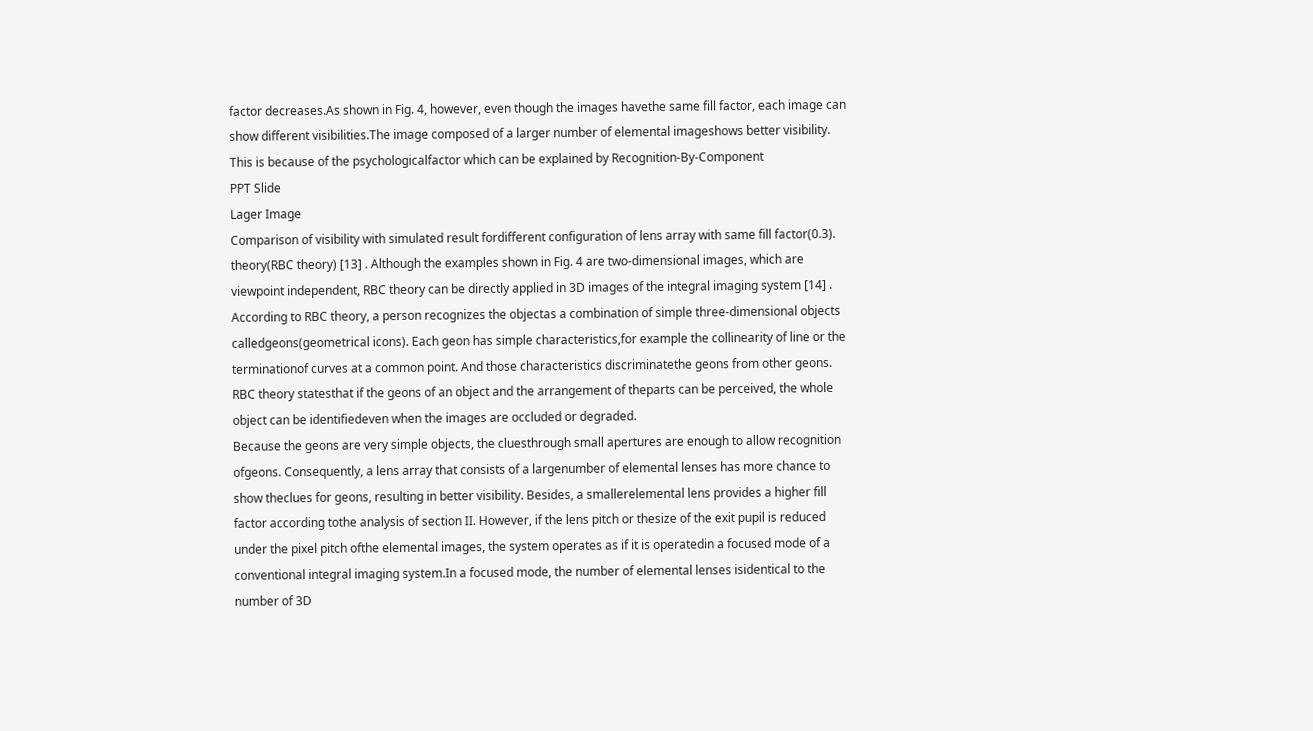factor decreases.As shown in Fig. 4, however, even though the images havethe same fill factor, each image can show different visibilities.The image composed of a larger number of elemental imageshows better visibility. This is because of the psychologicalfactor which can be explained by Recognition-By-Component
PPT Slide
Lager Image
Comparison of visibility with simulated result fordifferent configuration of lens array with same fill factor(0.3).
theory(RBC theory) [13] . Although the examples shown in Fig. 4 are two-dimensional images, which are viewpoint independent, RBC theory can be directly applied in 3D images of the integral imaging system [14] .
According to RBC theory, a person recognizes the objectas a combination of simple three-dimensional objects calledgeons(geometrical icons). Each geon has simple characteristics,for example the collinearity of line or the terminationof curves at a common point. And those characteristics discriminatethe geons from other geons. RBC theory statesthat if the geons of an object and the arrangement of theparts can be perceived, the whole object can be identifiedeven when the images are occluded or degraded.
Because the geons are very simple objects, the cluesthrough small apertures are enough to allow recognition ofgeons. Consequently, a lens array that consists of a largenumber of elemental lenses has more chance to show theclues for geons, resulting in better visibility. Besides, a smallerelemental lens provides a higher fill factor according tothe analysis of section II. However, if the lens pitch or thesize of the exit pupil is reduced under the pixel pitch ofthe elemental images, the system operates as if it is operatedin a focused mode of a conventional integral imaging system.In a focused mode, the number of elemental lenses isidentical to the number of 3D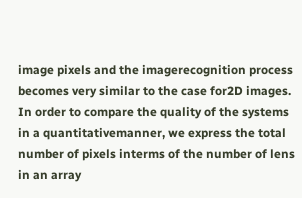image pixels and the imagerecognition process becomes very similar to the case for2D images.
In order to compare the quality of the systems in a quantitativemanner, we express the total number of pixels interms of the number of lens in an array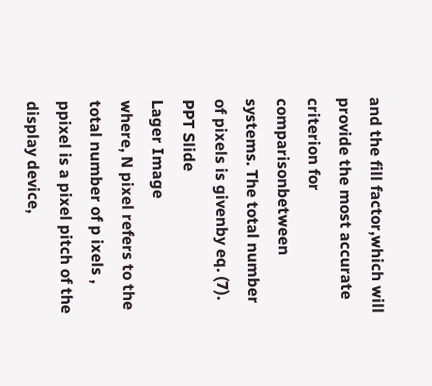and the fill factor,which will provide the most accurate criterion for comparisonbetween systems. The total number of pixels is givenby eq. (7).
PPT Slide
Lager Image
where, N pixel refers to the total number of p ixels , ppixel is a pixel pitch of the display device,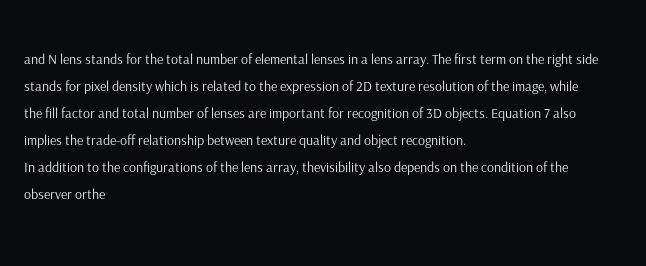and N lens stands for the total number of elemental lenses in a lens array. The first term on the right side stands for pixel density which is related to the expression of 2D texture resolution of the image, while the fill factor and total number of lenses are important for recognition of 3D objects. Equation 7 also implies the trade-off relationship between texture quality and object recognition.
In addition to the configurations of the lens array, thevisibility also depends on the condition of the observer orthe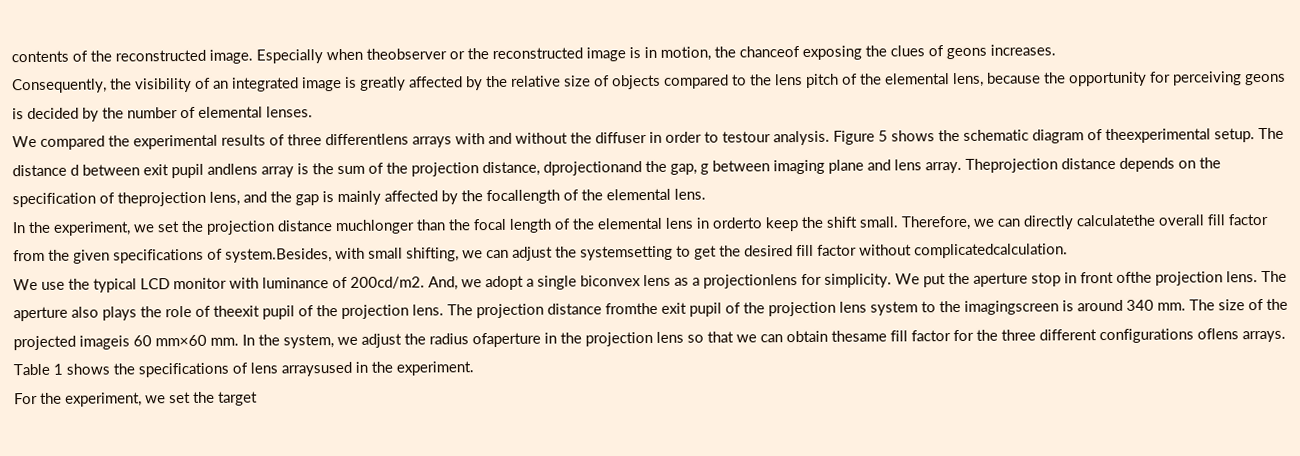contents of the reconstructed image. Especially when theobserver or the reconstructed image is in motion, the chanceof exposing the clues of geons increases.
Consequently, the visibility of an integrated image is greatly affected by the relative size of objects compared to the lens pitch of the elemental lens, because the opportunity for perceiving geons is decided by the number of elemental lenses.
We compared the experimental results of three differentlens arrays with and without the diffuser in order to testour analysis. Figure 5 shows the schematic diagram of theexperimental setup. The distance d between exit pupil andlens array is the sum of the projection distance, dprojectionand the gap, g between imaging plane and lens array. Theprojection distance depends on the specification of theprojection lens, and the gap is mainly affected by the focallength of the elemental lens.
In the experiment, we set the projection distance muchlonger than the focal length of the elemental lens in orderto keep the shift small. Therefore, we can directly calculatethe overall fill factor from the given specifications of system.Besides, with small shifting, we can adjust the systemsetting to get the desired fill factor without complicatedcalculation.
We use the typical LCD monitor with luminance of 200cd/m2. And, we adopt a single biconvex lens as a projectionlens for simplicity. We put the aperture stop in front ofthe projection lens. The aperture also plays the role of theexit pupil of the projection lens. The projection distance fromthe exit pupil of the projection lens system to the imagingscreen is around 340 mm. The size of the projected imageis 60 mm×60 mm. In the system, we adjust the radius ofaperture in the projection lens so that we can obtain thesame fill factor for the three different configurations oflens arrays. Table 1 shows the specifications of lens arraysused in the experiment.
For the experiment, we set the target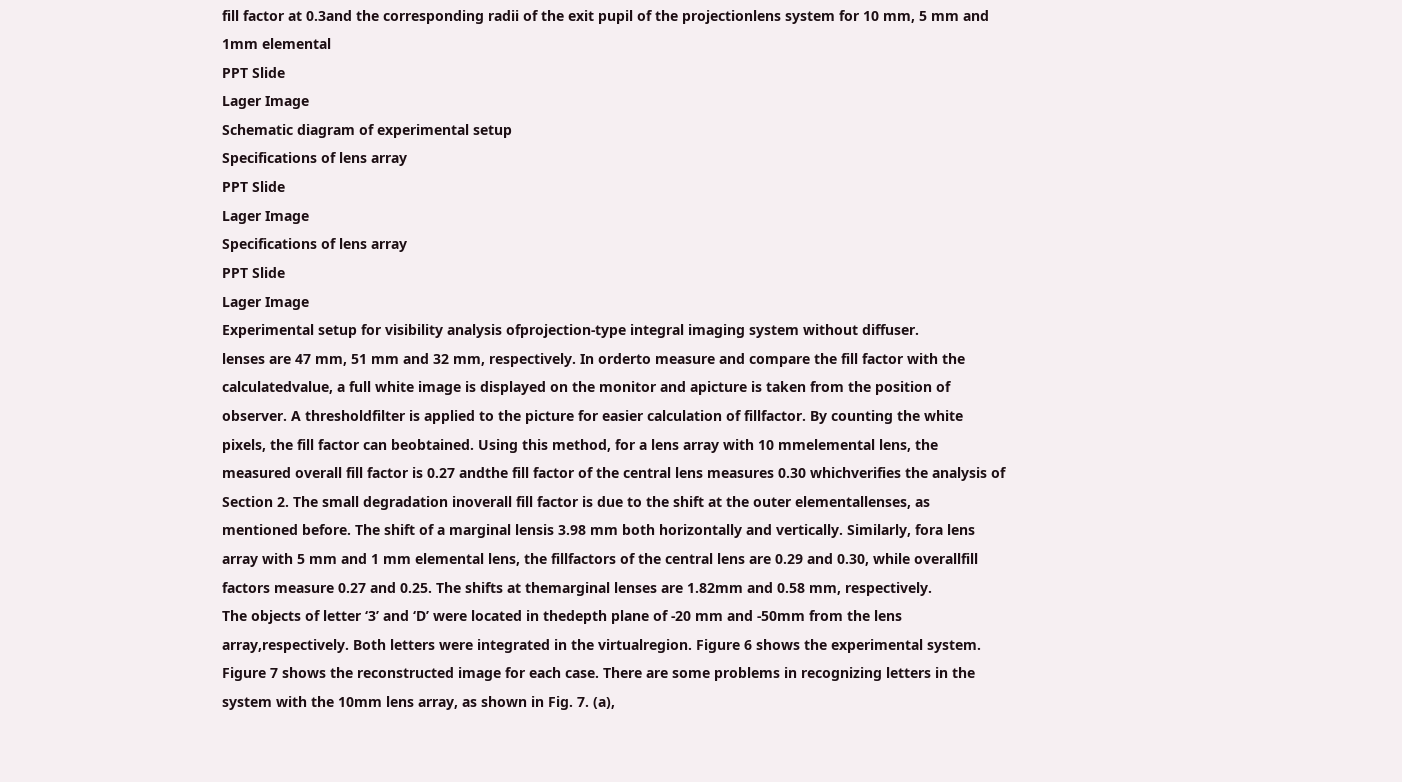fill factor at 0.3and the corresponding radii of the exit pupil of the projectionlens system for 10 mm, 5 mm and 1mm elemental
PPT Slide
Lager Image
Schematic diagram of experimental setup
Specifications of lens array
PPT Slide
Lager Image
Specifications of lens array
PPT Slide
Lager Image
Experimental setup for visibility analysis ofprojection-type integral imaging system without diffuser.
lenses are 47 mm, 51 mm and 32 mm, respectively. In orderto measure and compare the fill factor with the calculatedvalue, a full white image is displayed on the monitor and apicture is taken from the position of observer. A thresholdfilter is applied to the picture for easier calculation of fillfactor. By counting the white pixels, the fill factor can beobtained. Using this method, for a lens array with 10 mmelemental lens, the measured overall fill factor is 0.27 andthe fill factor of the central lens measures 0.30 whichverifies the analysis of Section 2. The small degradation inoverall fill factor is due to the shift at the outer elementallenses, as mentioned before. The shift of a marginal lensis 3.98 mm both horizontally and vertically. Similarly, fora lens array with 5 mm and 1 mm elemental lens, the fillfactors of the central lens are 0.29 and 0.30, while overallfill factors measure 0.27 and 0.25. The shifts at themarginal lenses are 1.82mm and 0.58 mm, respectively.
The objects of letter ‘3’ and ‘D’ were located in thedepth plane of -20 mm and -50mm from the lens array,respectively. Both letters were integrated in the virtualregion. Figure 6 shows the experimental system.
Figure 7 shows the reconstructed image for each case. There are some problems in recognizing letters in the system with the 10mm lens array, as shown in Fig. 7. (a),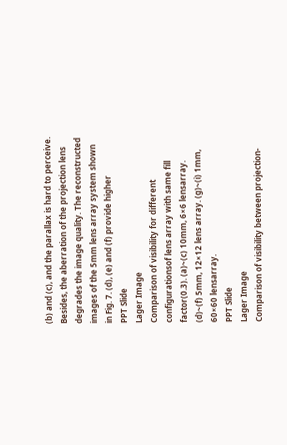(b) and (c), and the parallax is hard to perceive. Besides, the aberration of the projection lens degrades the image quality. The reconstructed images of the 5mm lens array system shown in Fig. 7. (d), (e) and (f) provide higher
PPT Slide
Lager Image
Comparison of visibility for different configurationsof lens array with same fill factor(0.3). (a)~(c) 10mm, 6×6 lensarray. (d)~(f) 5mm, 12×12 lens array. (g)~(i) 1mm, 60×60 lensarray.
PPT Slide
Lager Image
Comparison of visibility between projection-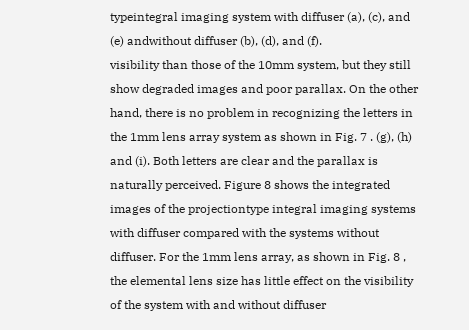typeintegral imaging system with diffuser (a), (c), and (e) andwithout diffuser (b), (d), and (f).
visibility than those of the 10mm system, but they still show degraded images and poor parallax. On the other hand, there is no problem in recognizing the letters in the 1mm lens array system as shown in Fig. 7 . (g), (h) and (i). Both letters are clear and the parallax is naturally perceived. Figure 8 shows the integrated images of the projectiontype integral imaging systems with diffuser compared with the systems without diffuser. For the 1mm lens array, as shown in Fig. 8 , the elemental lens size has little effect on the visibility of the system with and without diffuser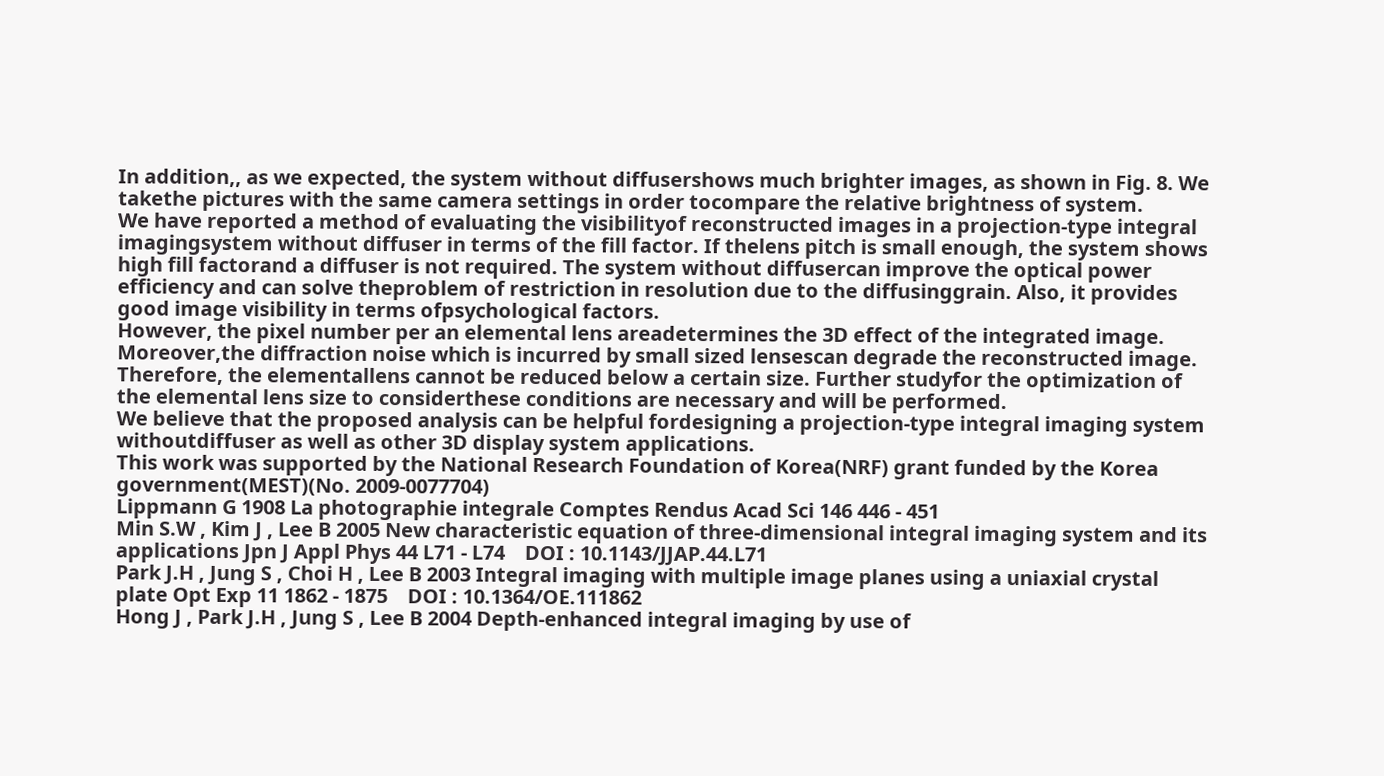In addition,, as we expected, the system without diffusershows much brighter images, as shown in Fig. 8. We takethe pictures with the same camera settings in order tocompare the relative brightness of system.
We have reported a method of evaluating the visibilityof reconstructed images in a projection-type integral imagingsystem without diffuser in terms of the fill factor. If thelens pitch is small enough, the system shows high fill factorand a diffuser is not required. The system without diffusercan improve the optical power efficiency and can solve theproblem of restriction in resolution due to the diffusinggrain. Also, it provides good image visibility in terms ofpsychological factors.
However, the pixel number per an elemental lens areadetermines the 3D effect of the integrated image. Moreover,the diffraction noise which is incurred by small sized lensescan degrade the reconstructed image. Therefore, the elementallens cannot be reduced below a certain size. Further studyfor the optimization of the elemental lens size to considerthese conditions are necessary and will be performed.
We believe that the proposed analysis can be helpful fordesigning a projection-type integral imaging system withoutdiffuser as well as other 3D display system applications.
This work was supported by the National Research Foundation of Korea(NRF) grant funded by the Korea government(MEST)(No. 2009-0077704)
Lippmann G 1908 La photographie integrale Comptes Rendus Acad Sci 146 446 - 451
Min S.W , Kim J , Lee B 2005 New characteristic equation of three-dimensional integral imaging system and its applications Jpn J Appl Phys 44 L71 - L74    DOI : 10.1143/JJAP.44.L71
Park J.H , Jung S , Choi H , Lee B 2003 Integral imaging with multiple image planes using a uniaxial crystal plate Opt Exp 11 1862 - 1875    DOI : 10.1364/OE.111862
Hong J , Park J.H , Jung S , Lee B 2004 Depth-enhanced integral imaging by use of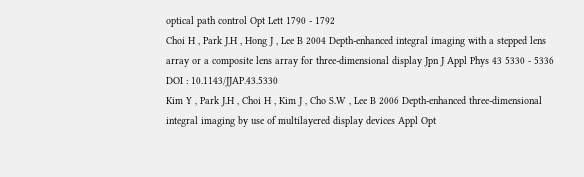optical path control Opt Lett 1790 - 1792
Choi H , Park J.H , Hong J , Lee B 2004 Depth-enhanced integral imaging with a stepped lens array or a composite lens array for three-dimensional display Jpn J Appl Phys 43 5330 - 5336    DOI : 10.1143/JJAP.43.5330
Kim Y , Park J.H , Choi H , Kim J , Cho S.W , Lee B 2006 Depth-enhanced three-dimensional integral imaging by use of multilayered display devices Appl Opt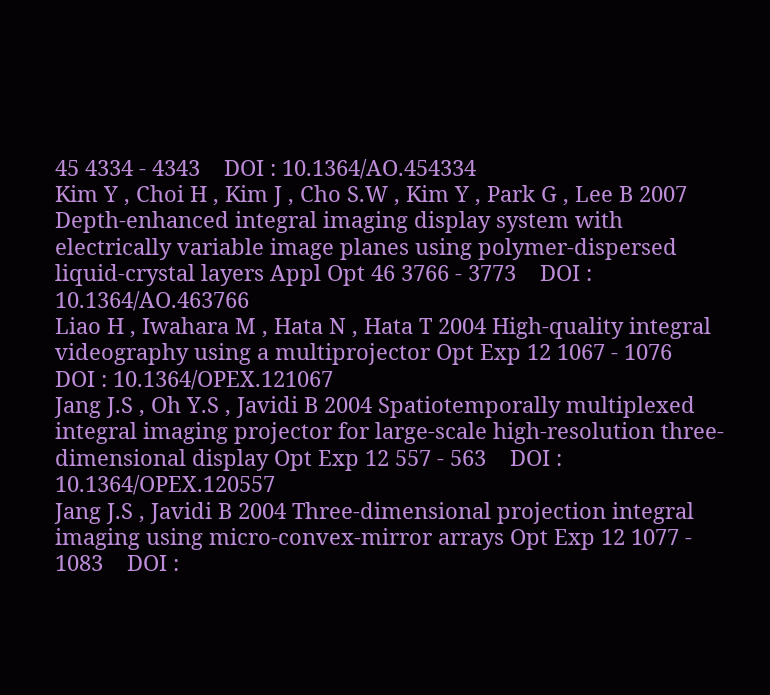45 4334 - 4343    DOI : 10.1364/AO.454334
Kim Y , Choi H , Kim J , Cho S.W , Kim Y , Park G , Lee B 2007 Depth-enhanced integral imaging display system with electrically variable image planes using polymer-dispersed liquid-crystal layers Appl Opt 46 3766 - 3773    DOI : 10.1364/AO.463766
Liao H , Iwahara M , Hata N , Hata T 2004 High-quality integral videography using a multiprojector Opt Exp 12 1067 - 1076    DOI : 10.1364/OPEX.121067
Jang J.S , Oh Y.S , Javidi B 2004 Spatiotemporally multiplexed integral imaging projector for large-scale high-resolution three-dimensional display Opt Exp 12 557 - 563    DOI : 10.1364/OPEX.120557
Jang J.S , Javidi B 2004 Three-dimensional projection integral imaging using micro-convex-mirror arrays Opt Exp 12 1077 - 1083    DOI :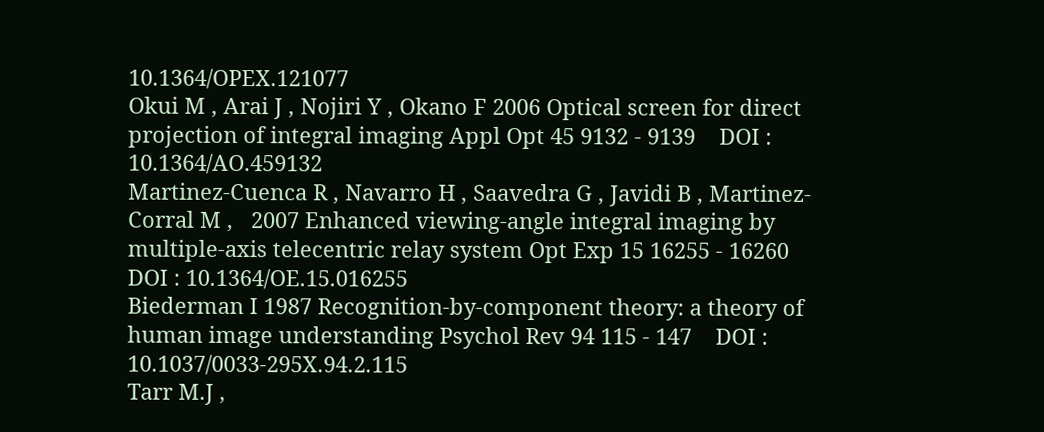10.1364/OPEX.121077
Okui M , Arai J , Nojiri Y , Okano F 2006 Optical screen for direct projection of integral imaging Appl Opt 45 9132 - 9139    DOI : 10.1364/AO.459132
Martinez-Cuenca R , Navarro H , Saavedra G , Javidi B , Martinez-Corral M ,   2007 Enhanced viewing-angle integral imaging by multiple-axis telecentric relay system Opt Exp 15 16255 - 16260    DOI : 10.1364/OE.15.016255
Biederman I 1987 Recognition-by-component theory: a theory of human image understanding Psychol Rev 94 115 - 147    DOI : 10.1037/0033-295X.94.2.115
Tarr M.J ,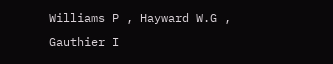Williams P , Hayward W.G , Gauthier I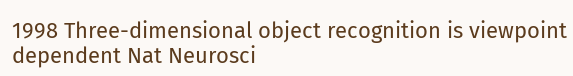1998 Three-dimensional object recognition is viewpoint dependent Nat Neurosci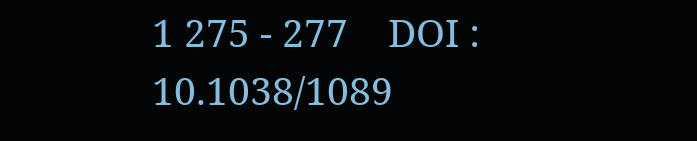1 275 - 277    DOI : 10.1038/1089